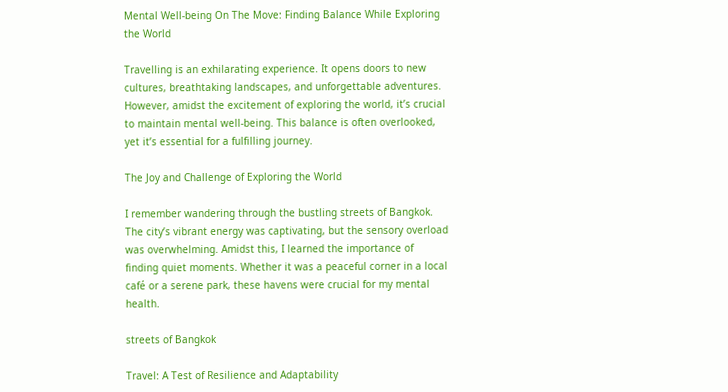Mental Well-being On The Move: Finding Balance While Exploring the World

Travelling is an exhilarating experience. It opens doors to new cultures, breathtaking landscapes, and unforgettable adventures. However, amidst the excitement of exploring the world, it’s crucial to maintain mental well-being. This balance is often overlooked, yet it’s essential for a fulfilling journey.

The Joy and Challenge of Exploring the World

I remember wandering through the bustling streets of Bangkok. The city’s vibrant energy was captivating, but the sensory overload was overwhelming. Amidst this, I learned the importance of finding quiet moments. Whether it was a peaceful corner in a local café or a serene park, these havens were crucial for my mental health.

streets of Bangkok

Travel: A Test of Resilience and Adaptability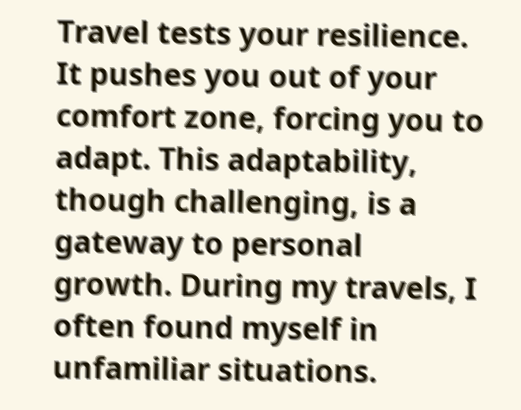Travel tests your resilience. It pushes you out of your comfort zone, forcing you to adapt. This adaptability, though challenging, is a gateway to personal growth. During my travels, I often found myself in unfamiliar situations.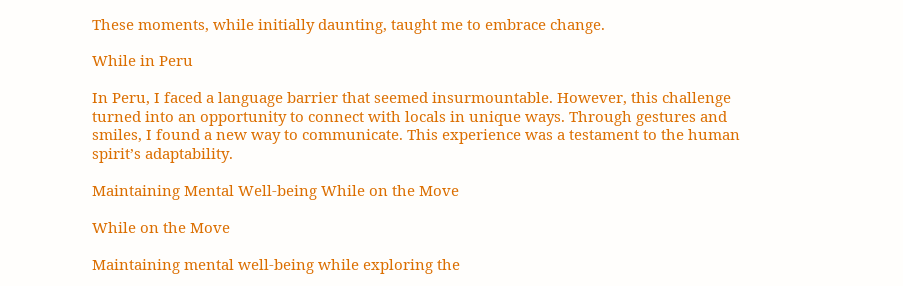These moments, while initially daunting, taught me to embrace change.

While in Peru

In Peru, I faced a language barrier that seemed insurmountable. However, this challenge turned into an opportunity to connect with locals in unique ways. Through gestures and smiles, I found a new way to communicate. This experience was a testament to the human spirit’s adaptability.

Maintaining Mental Well-being While on the Move

While on the Move

Maintaining mental well-being while exploring the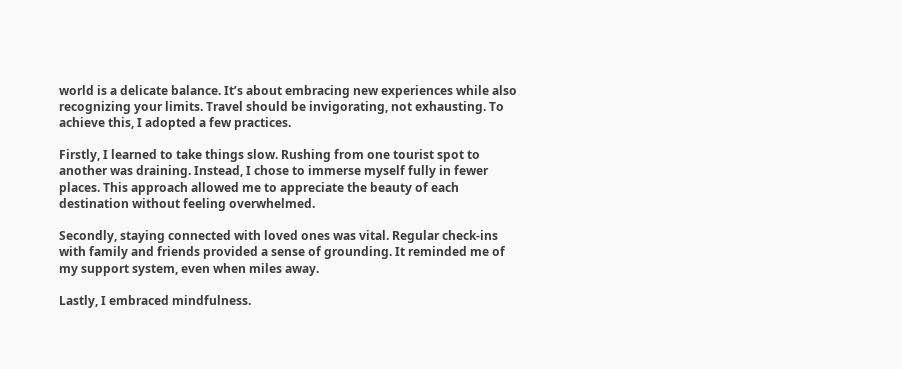world is a delicate balance. It’s about embracing new experiences while also recognizing your limits. Travel should be invigorating, not exhausting. To achieve this, I adopted a few practices.

Firstly, I learned to take things slow. Rushing from one tourist spot to another was draining. Instead, I chose to immerse myself fully in fewer places. This approach allowed me to appreciate the beauty of each destination without feeling overwhelmed.

Secondly, staying connected with loved ones was vital. Regular check-ins with family and friends provided a sense of grounding. It reminded me of my support system, even when miles away.

Lastly, I embraced mindfulness.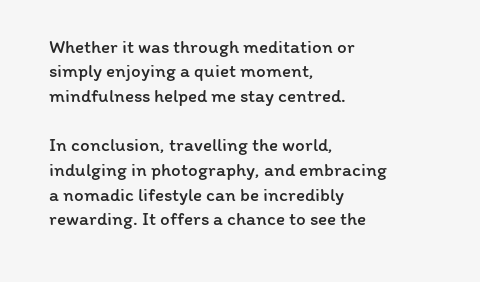Whether it was through meditation or simply enjoying a quiet moment, mindfulness helped me stay centred.

In conclusion, travelling the world, indulging in photography, and embracing a nomadic lifestyle can be incredibly rewarding. It offers a chance to see the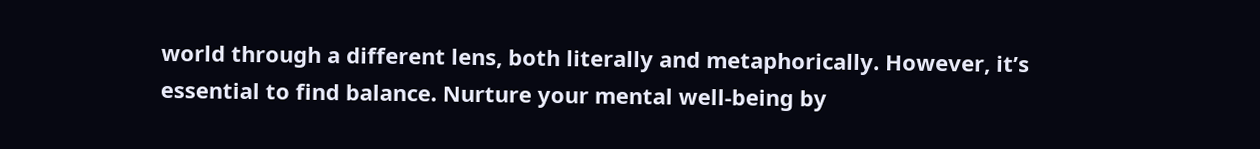world through a different lens, both literally and metaphorically. However, it’s essential to find balance. Nurture your mental well-being by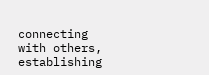connecting with others, establishing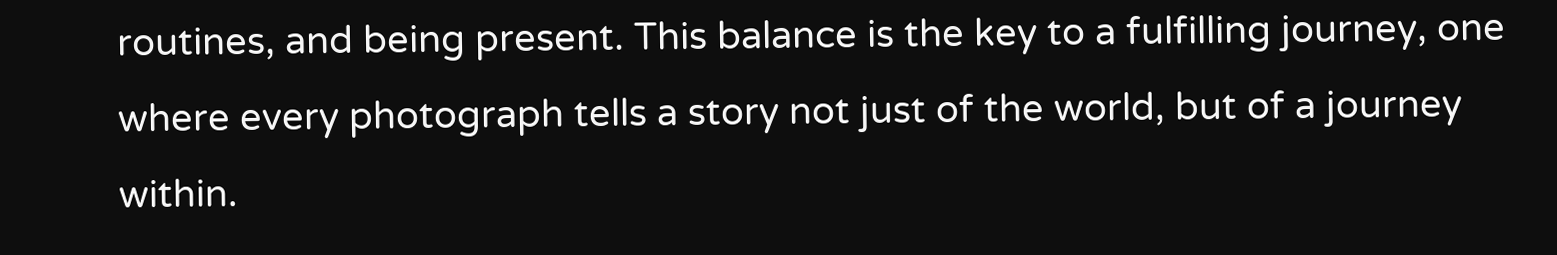routines, and being present. This balance is the key to a fulfilling journey, one where every photograph tells a story not just of the world, but of a journey within.